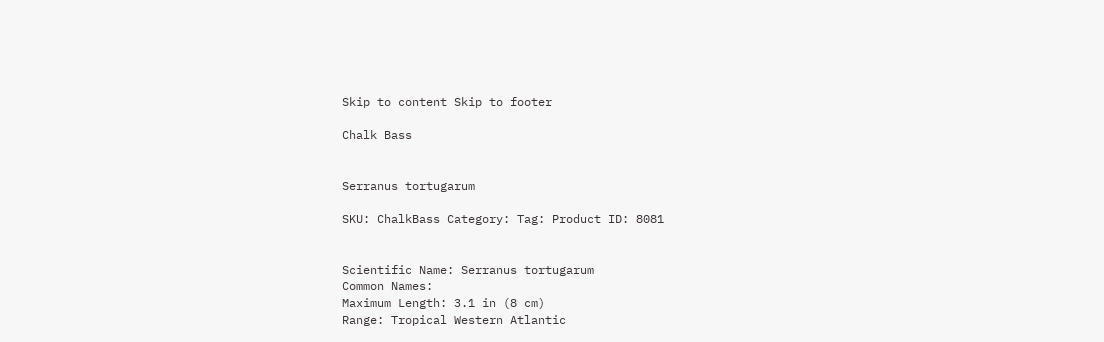Skip to content Skip to footer

Chalk Bass


Serranus tortugarum

SKU: ChalkBass Category: Tag: Product ID: 8081


Scientific Name: Serranus tortugarum
Common Names:
Maximum Length: 3.1 in (8 cm)
Range: Tropical Western Atlantic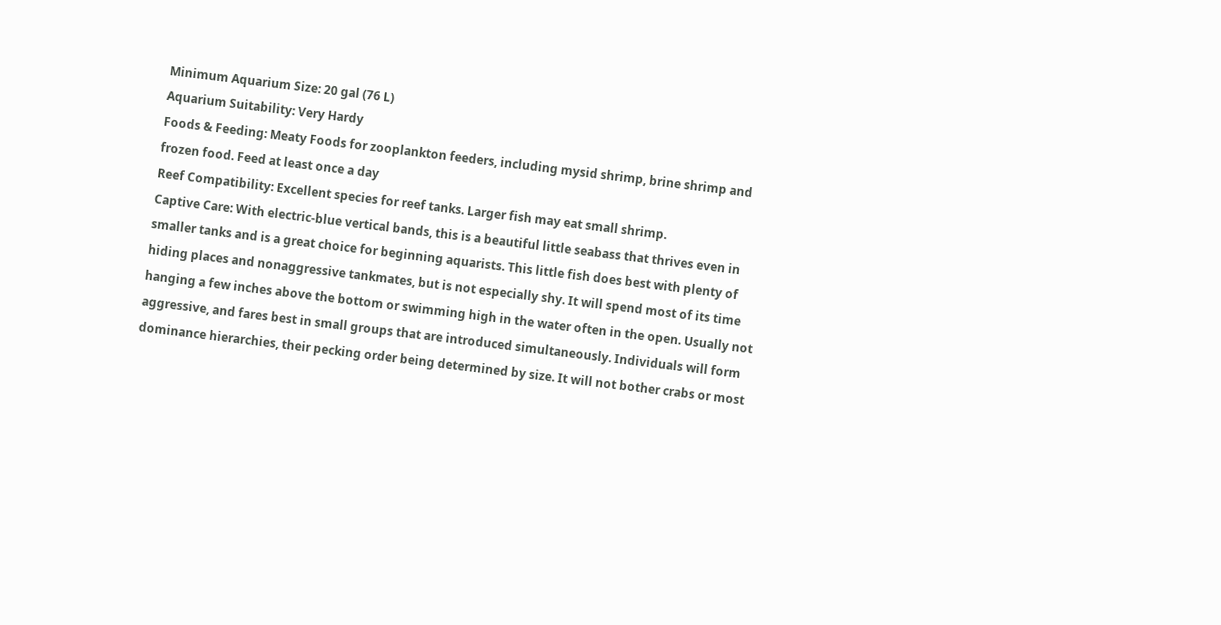Minimum Aquarium Size: 20 gal (76 L)
Aquarium Suitability: Very Hardy
Foods & Feeding: Meaty Foods for zooplankton feeders, including mysid shrimp, brine shrimp and frozen food. Feed at least once a day
Reef Compatibility: Excellent species for reef tanks. Larger fish may eat small shrimp.
Captive Care: With electric-blue vertical bands, this is a beautiful little seabass that thrives even in smaller tanks and is a great choice for beginning aquarists. This little fish does best with plenty of hiding places and nonaggressive tankmates, but is not especially shy. It will spend most of its time hanging a few inches above the bottom or swimming high in the water often in the open. Usually not aggressive, and fares best in small groups that are introduced simultaneously. Individuals will form dominance hierarchies, their pecking order being determined by size. It will not bother crabs or most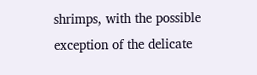shrimps, with the possible exception of the delicate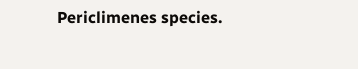Periclimenes species.